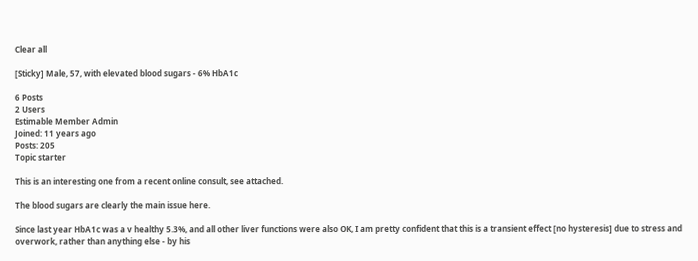Clear all

[Sticky] Male, 57, with elevated blood sugars - 6% HbA1c

6 Posts
2 Users
Estimable Member Admin
Joined: 11 years ago
Posts: 205
Topic starter

This is an interesting one from a recent online consult, see attached.

The blood sugars are clearly the main issue here.

Since last year HbA1c was a v healthy 5.3%, and all other liver functions were also OK, I am pretty confident that this is a transient effect [no hysteresis] due to stress and overwork, rather than anything else - by his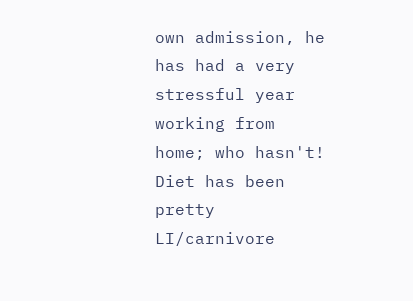own admission, he has had a very stressful year working from home; who hasn't! Diet has been pretty LI/carnivore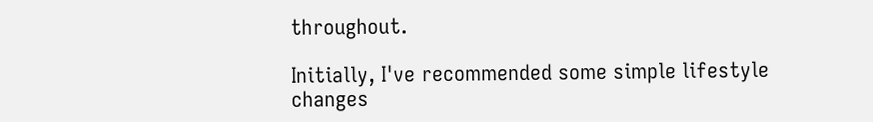throughout.

Initially, I've recommended some simple lifestyle changes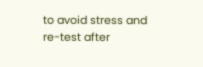to avoid stress and re-test after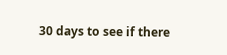30 days to see if there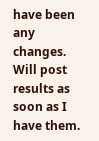have been any changes. Will post results as soon as I have them.